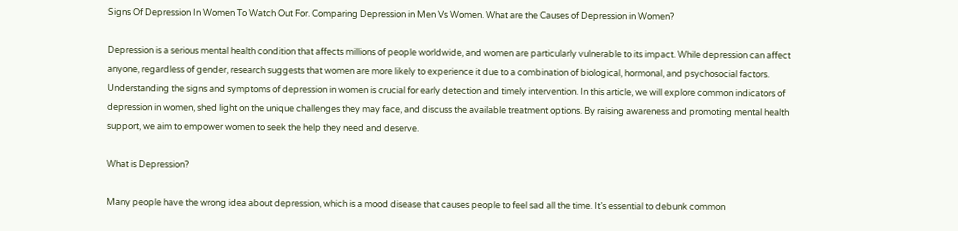Signs Of Depression In Women To Watch Out For. Comparing Depression in Men Vs Women. What are the Causes of Depression in Women?

Depression is a serious mental health condition that affects millions of people worldwide, and women are particularly vulnerable to its impact. While depression can affect anyone, regardless of gender, research suggests that women are more likely to experience it due to a combination of biological, hormonal, and psychosocial factors. Understanding the signs and symptoms of depression in women is crucial for early detection and timely intervention. In this article, we will explore common indicators of depression in women, shed light on the unique challenges they may face, and discuss the available treatment options. By raising awareness and promoting mental health support, we aim to empower women to seek the help they need and deserve.

What is Depression?

Many people have the wrong idea about depression, which is a mood disease that causes people to feel sad all the time. It’s essential to debunk common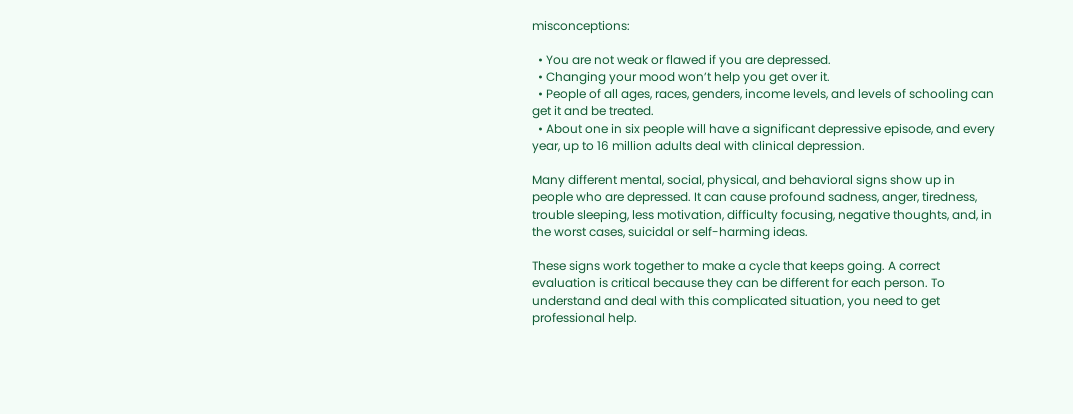misconceptions:

  • You are not weak or flawed if you are depressed.
  • Changing your mood won’t help you get over it.
  • People of all ages, races, genders, income levels, and levels of schooling can get it and be treated.
  • About one in six people will have a significant depressive episode, and every year, up to 16 million adults deal with clinical depression.

Many different mental, social, physical, and behavioral signs show up in people who are depressed. It can cause profound sadness, anger, tiredness, trouble sleeping, less motivation, difficulty focusing, negative thoughts, and, in the worst cases, suicidal or self-harming ideas.

These signs work together to make a cycle that keeps going. A correct evaluation is critical because they can be different for each person. To understand and deal with this complicated situation, you need to get professional help.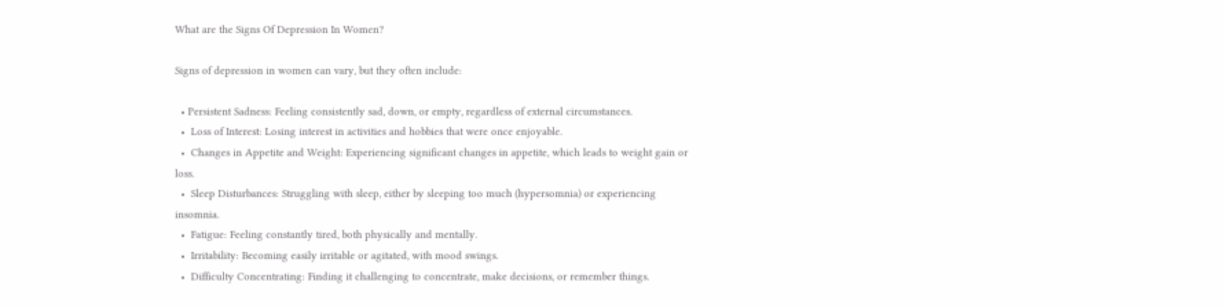What are the Signs Of Depression In Women?

Signs of depression in women can vary, but they often include:

  • Persistent Sadness: Feeling consistently sad, down, or empty, regardless of external circumstances.
  •  Loss of Interest: Losing interest in activities and hobbies that were once enjoyable.
  •  Changes in Appetite and Weight: Experiencing significant changes in appetite, which leads to weight gain or loss.
  •  Sleep Disturbances: Struggling with sleep, either by sleeping too much (hypersomnia) or experiencing insomnia.
  •  Fatigue: Feeling constantly tired, both physically and mentally.
  •  Irritability: Becoming easily irritable or agitated, with mood swings.
  •  Difficulty Concentrating: Finding it challenging to concentrate, make decisions, or remember things.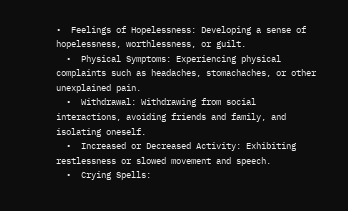•  Feelings of Hopelessness: Developing a sense of hopelessness, worthlessness, or guilt.
  •  Physical Symptoms: Experiencing physical complaints such as headaches, stomachaches, or other unexplained pain.
  •  Withdrawal: Withdrawing from social interactions, avoiding friends and family, and isolating oneself.
  •  Increased or Decreased Activity: Exhibiting restlessness or slowed movement and speech.
  •  Crying Spells: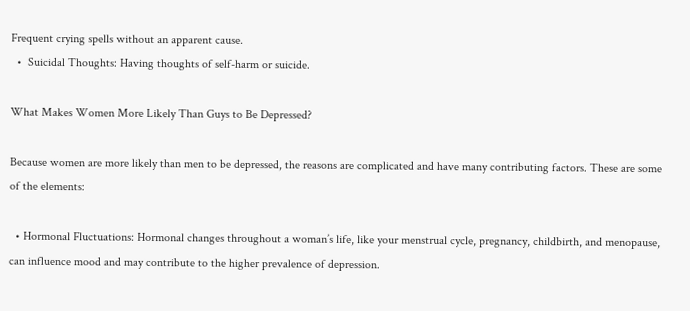Frequent crying spells without an apparent cause.
  •  Suicidal Thoughts: Having thoughts of self-harm or suicide.

What Makes Women More Likely Than Guys to Be Depressed?

Because women are more likely than men to be depressed, the reasons are complicated and have many contributing factors. These are some of the elements:

  • Hormonal Fluctuations: Hormonal changes throughout a woman’s life, like your menstrual cycle, pregnancy, childbirth, and menopause, can influence mood and may contribute to the higher prevalence of depression.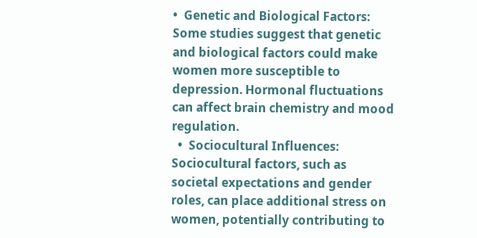•  Genetic and Biological Factors: Some studies suggest that genetic and biological factors could make women more susceptible to depression. Hormonal fluctuations can affect brain chemistry and mood regulation.
  •  Sociocultural Influences: Sociocultural factors, such as societal expectations and gender roles, can place additional stress on women, potentially contributing to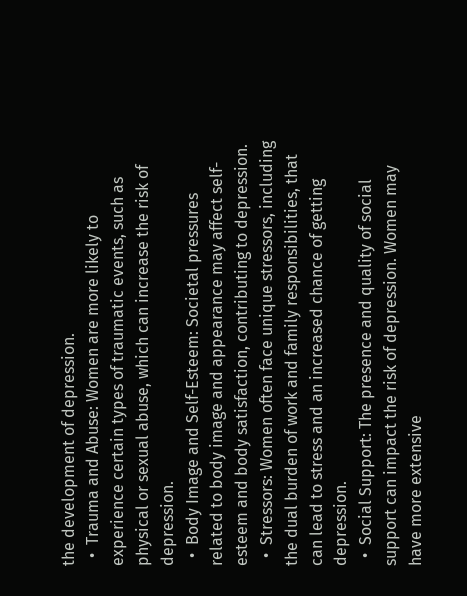the development of depression.
  •  Trauma and Abuse: Women are more likely to experience certain types of traumatic events, such as physical or sexual abuse, which can increase the risk of depression.
  •  Body Image and Self-Esteem: Societal pressures related to body image and appearance may affect self-esteem and body satisfaction, contributing to depression.
  •  Stressors: Women often face unique stressors, including the dual burden of work and family responsibilities, that can lead to stress and an increased chance of getting depression.
  •  Social Support: The presence and quality of social support can impact the risk of depression. Women may have more extensive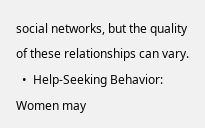social networks, but the quality of these relationships can vary.
  •  Help-Seeking Behavior: Women may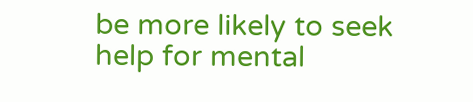be more likely to seek help for mental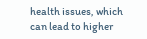health issues, which can lead to higher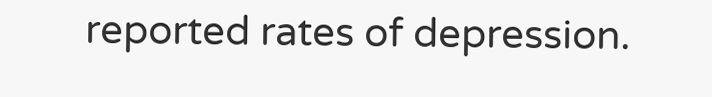reported rates of depression.